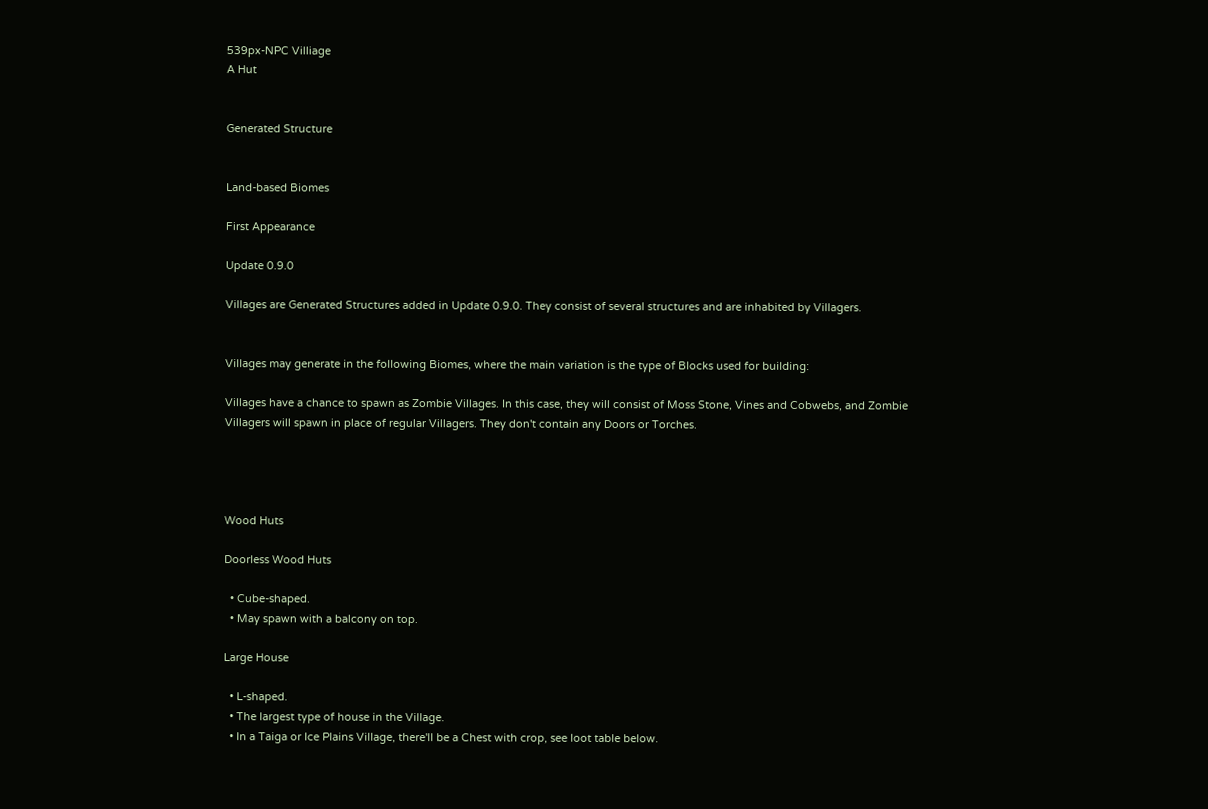539px-NPC Villiage
A Hut


Generated Structure


Land-based Biomes

First Appearance

Update 0.9.0

Villages are Generated Structures added in Update 0.9.0. They consist of several structures and are inhabited by Villagers.


Villages may generate in the following Biomes, where the main variation is the type of Blocks used for building:

Villages have a chance to spawn as Zombie Villages. In this case, they will consist of Moss Stone, Vines and Cobwebs, and Zombie Villagers will spawn in place of regular Villagers. They don't contain any Doors or Torches.




Wood Huts

Doorless Wood Huts

  • Cube-shaped.
  • May spawn with a balcony on top.

Large House

  • L-shaped.
  • The largest type of house in the Village.
  • In a Taiga or Ice Plains Village, there'll be a Chest with crop, see loot table below.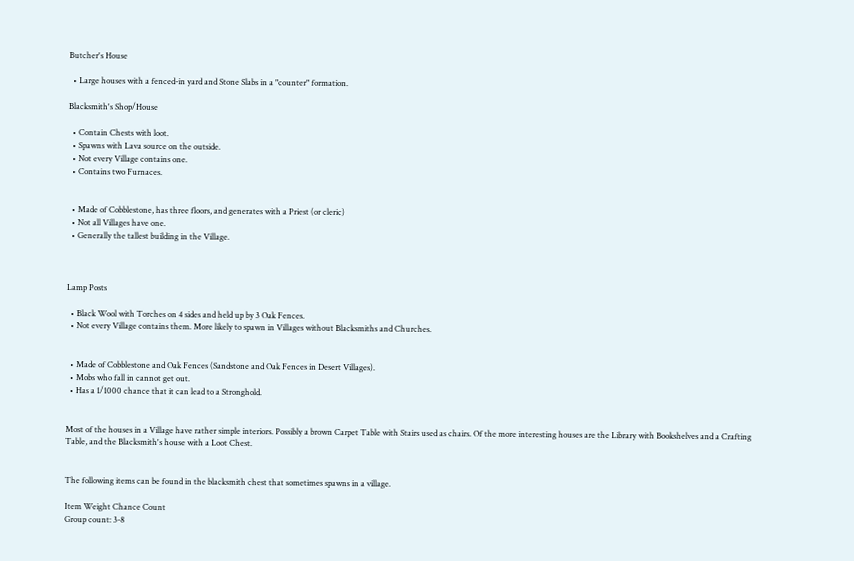Butcher's House

  • Large houses with a fenced-in yard and Stone Slabs in a "counter" formation.

Blacksmith's Shop/House

  • Contain Chests with loot.
  • Spawns with Lava source on the outside.
  • Not every Village contains one.
  • Contains two Furnaces.


  • Made of Cobblestone, has three floors, and generates with a Priest (or cleric)
  • Not all Villages have one.
  • Generally the tallest building in the Village.



Lamp Posts

  • Black Wool with Torches on 4 sides and held up by 3 Oak Fences.
  • Not every Village contains them. More likely to spawn in Villages without Blacksmiths and Churches.


  • Made of Cobblestone and Oak Fences (Sandstone and Oak Fences in Desert Villages).
  • Mobs who fall in cannot get out.
  • Has a 1/1000 chance that it can lead to a Stronghold.


Most of the houses in a Village have rather simple interiors. Possibly a brown Carpet Table with Stairs used as chairs. Of the more interesting houses are the Library with Bookshelves and a Crafting Table, and the Blacksmith's house with a Loot Chest.


The following items can be found in the blacksmith chest that sometimes spawns in a village.

Item Weight Chance Count
Group count: 3-8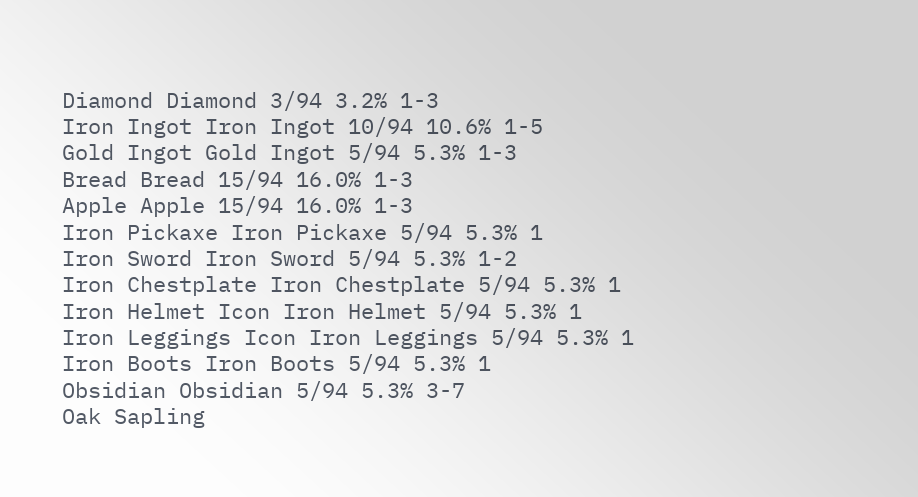Diamond Diamond 3/94 3.2% 1-3
Iron Ingot Iron Ingot 10/94 10.6% 1-5
Gold Ingot Gold Ingot 5/94 5.3% 1-3
Bread Bread 15/94 16.0% 1-3
Apple Apple 15/94 16.0% 1-3
Iron Pickaxe Iron Pickaxe 5/94 5.3% 1
Iron Sword Iron Sword 5/94 5.3% 1-2
Iron Chestplate Iron Chestplate 5/94 5.3% 1
Iron Helmet Icon Iron Helmet 5/94 5.3% 1
Iron Leggings Icon Iron Leggings 5/94 5.3% 1
Iron Boots Iron Boots 5/94 5.3% 1
Obsidian Obsidian 5/94 5.3% 3-7
Oak Sapling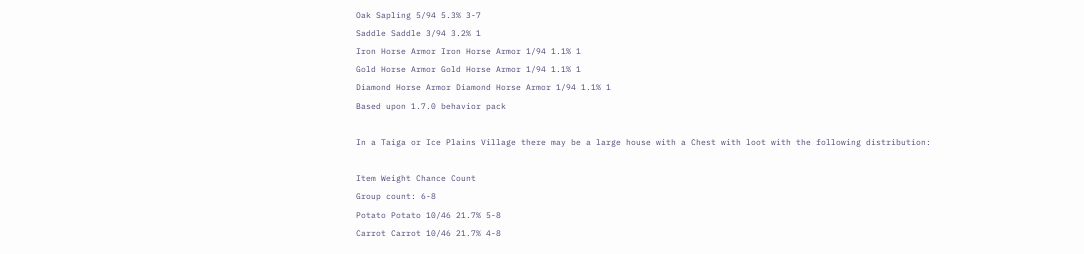Oak Sapling 5/94 5.3% 3-7
Saddle Saddle 3/94 3.2% 1
Iron Horse Armor Iron Horse Armor 1/94 1.1% 1
Gold Horse Armor Gold Horse Armor 1/94 1.1% 1
Diamond Horse Armor Diamond Horse Armor 1/94 1.1% 1
Based upon 1.7.0 behavior pack

In a Taiga or Ice Plains Village there may be a large house with a Chest with loot with the following distribution:

Item Weight Chance Count
Group count: 6-8
Potato Potato 10/46 21.7% 5-8
Carrot Carrot 10/46 21.7% 4-8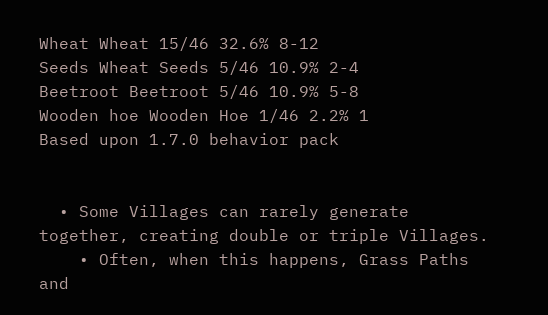Wheat Wheat 15/46 32.6% 8-12
Seeds Wheat Seeds 5/46 10.9% 2-4
Beetroot Beetroot 5/46 10.9% 5-8
Wooden hoe Wooden Hoe 1/46 2.2% 1
Based upon 1.7.0 behavior pack


  • Some Villages can rarely generate together, creating double or triple Villages.
    • Often, when this happens, Grass Paths and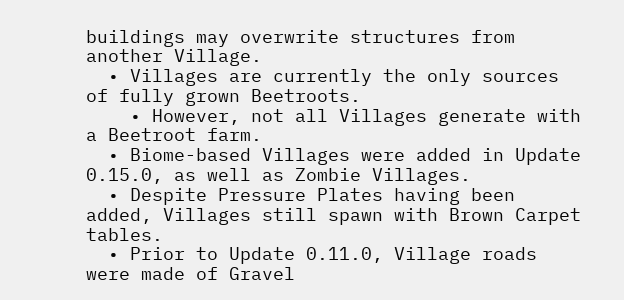buildings may overwrite structures from another Village.
  • Villages are currently the only sources of fully grown Beetroots.
    • However, not all Villages generate with a Beetroot farm.
  • Biome-based Villages were added in Update 0.15.0, as well as Zombie Villages.
  • Despite Pressure Plates having been added, Villages still spawn with Brown Carpet tables.
  • Prior to Update 0.11.0, Village roads were made of Gravel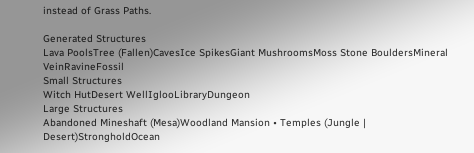instead of Grass Paths.

Generated Structures
Lava PoolsTree (Fallen)CavesIce SpikesGiant MushroomsMoss Stone BouldersMineral VeinRavineFossil
Small Structures
Witch HutDesert WellIglooLibraryDungeon
Large Structures
Abandoned Mineshaft (Mesa)Woodland Mansion • Temples (Jungle | Desert)StrongholdOcean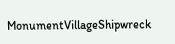MonumentVillageShipwreck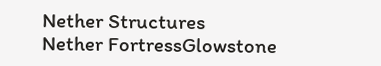Nether Structures
Nether FortressGlowstone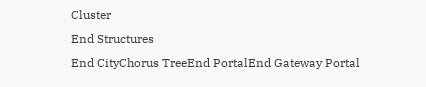Cluster
End Structures
End CityChorus TreeEnd PortalEnd Gateway Portal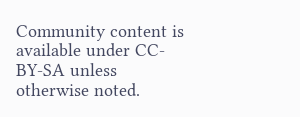Community content is available under CC-BY-SA unless otherwise noted.